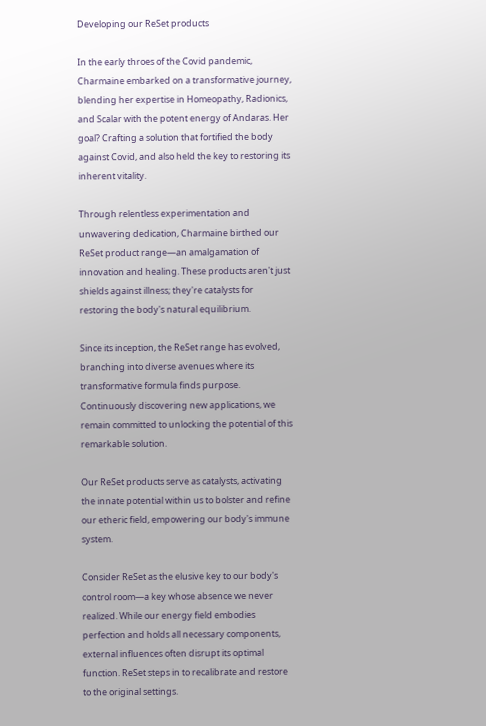Developing our ReSet products

In the early throes of the Covid pandemic, Charmaine embarked on a transformative journey, blending her expertise in Homeopathy, Radionics, and Scalar with the potent energy of Andaras. Her goal? Crafting a solution that fortified the body against Covid, and also held the key to restoring its inherent vitality.

Through relentless experimentation and unwavering dedication, Charmaine birthed our ReSet product range—an amalgamation of innovation and healing. These products aren't just shields against illness; they're catalysts for restoring the body's natural equilibrium.

Since its inception, the ReSet range has evolved, branching into diverse avenues where its transformative formula finds purpose. Continuously discovering new applications, we remain committed to unlocking the potential of this remarkable solution.

Our ReSet products serve as catalysts, activating the innate potential within us to bolster and refine our etheric field, empowering our body's immune system.

Consider ReSet as the elusive key to our body's control room—a key whose absence we never realized. While our energy field embodies perfection and holds all necessary components, external influences often disrupt its optimal function. ReSet steps in to recalibrate and restore to the original settings.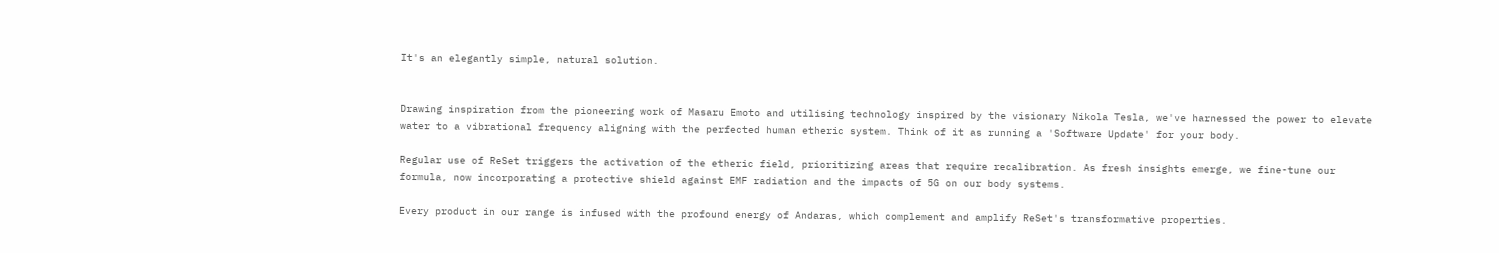It's an elegantly simple, natural solution.


Drawing inspiration from the pioneering work of Masaru Emoto and utilising technology inspired by the visionary Nikola Tesla, we've harnessed the power to elevate water to a vibrational frequency aligning with the perfected human etheric system. Think of it as running a 'Software Update' for your body.

Regular use of ReSet triggers the activation of the etheric field, prioritizing areas that require recalibration. As fresh insights emerge, we fine-tune our formula, now incorporating a protective shield against EMF radiation and the impacts of 5G on our body systems.

Every product in our range is infused with the profound energy of Andaras, which complement and amplify ReSet's transformative properties.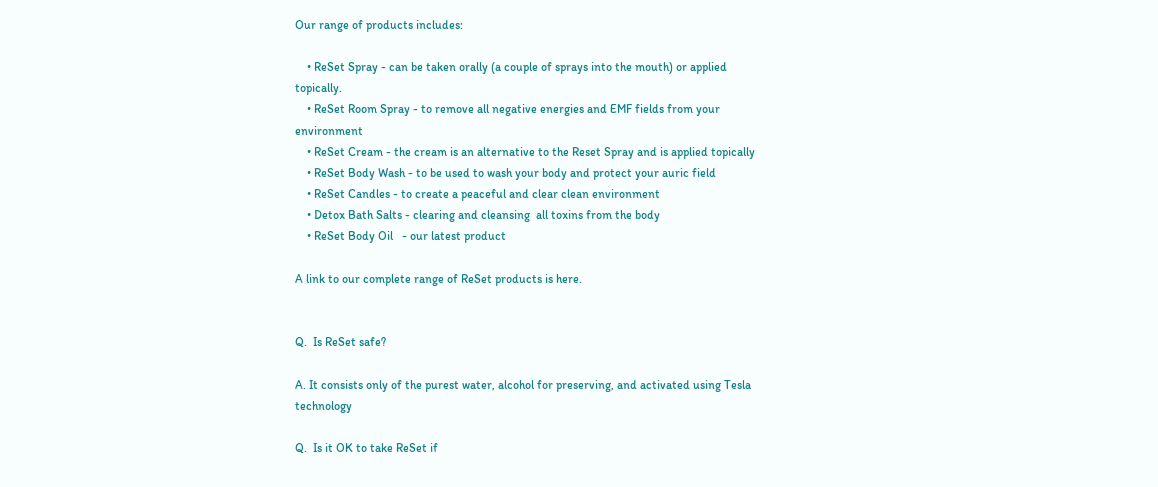Our range of products includes:

    • ReSet Spray - can be taken orally (a couple of sprays into the mouth) or applied topically.
    • ReSet Room Spray - to remove all negative energies and EMF fields from your environment
    • ReSet Cream - the cream is an alternative to the Reset Spray and is applied topically
    • ReSet Body Wash - to be used to wash your body and protect your auric field
    • ReSet Candles - to create a peaceful and clear clean environment
    • Detox Bath Salts - clearing and cleansing  all toxins from the body
    • ReSet Body Oil   - our latest product

A link to our complete range of ReSet products is here.


Q.  Is ReSet safe?

A. It consists only of the purest water, alcohol for preserving, and activated using Tesla technology

Q.  Is it OK to take ReSet if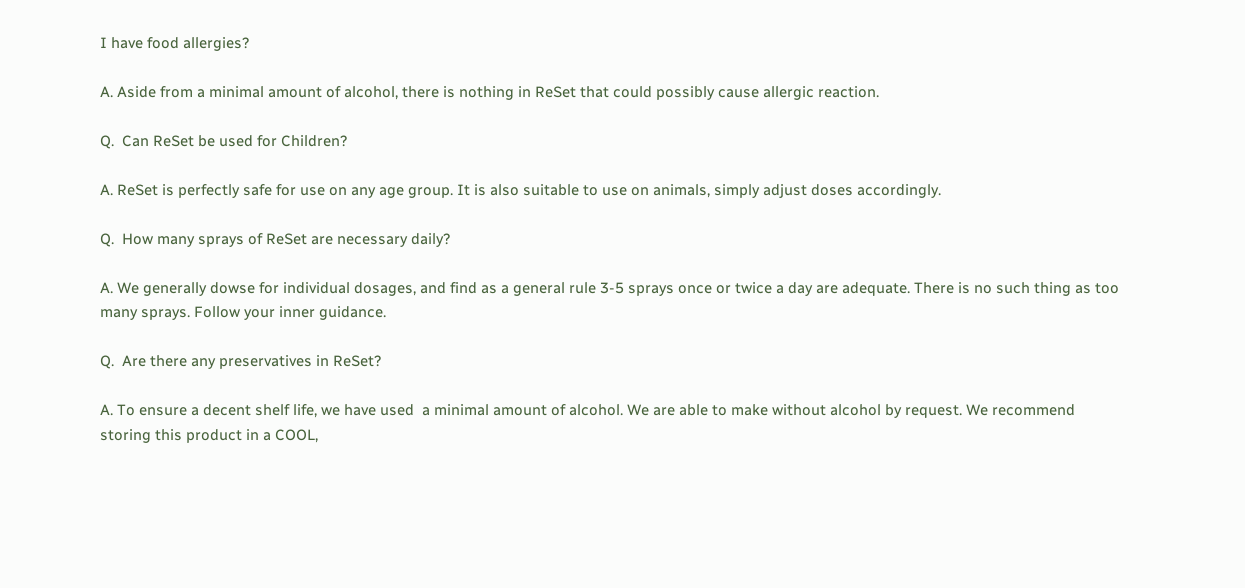I have food allergies?

A. Aside from a minimal amount of alcohol, there is nothing in ReSet that could possibly cause allergic reaction.

Q.  Can ReSet be used for Children?

A. ReSet is perfectly safe for use on any age group. It is also suitable to use on animals, simply adjust doses accordingly.

Q.  How many sprays of ReSet are necessary daily?

A. We generally dowse for individual dosages, and find as a general rule 3-5 sprays once or twice a day are adequate. There is no such thing as too many sprays. Follow your inner guidance.

Q.  Are there any preservatives in ReSet?

A. To ensure a decent shelf life, we have used  a minimal amount of alcohol. We are able to make without alcohol by request. We recommend storing this product in a COOL,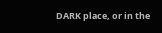DARK place, or in the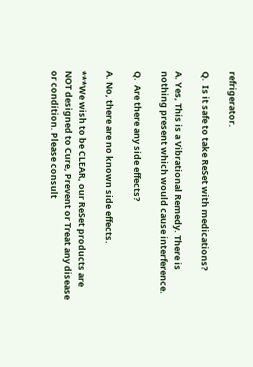refrigerator.

Q.  Is it safe to take ReSet with medications?

A. Yes, This is a Vibrational Remedy. There is nothing present which would cause interference.

Q.  Are there any side effects?

A. No, there are no known side effects.

***We wish to be CLEAR, our ReSet products are NOT designed to Cure, Prevent or Treat any disease or condition. Please consult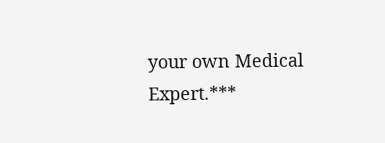your own Medical Expert.***